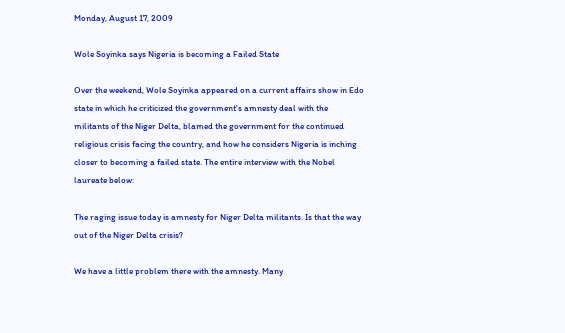Monday, August 17, 2009

Wole Soyinka says Nigeria is becoming a Failed State

Over the weekend, Wole Soyinka appeared on a current affairs show in Edo state in which he criticized the government's amnesty deal with the militants of the Niger Delta, blamed the government for the continued religious crisis facing the country, and how he considers Nigeria is inching closer to becoming a failed state. The entire interview with the Nobel laureate below:

The raging issue today is amnesty for Niger Delta militants. Is that the way out of the Niger Delta crisis?

We have a little problem there with the amnesty. Many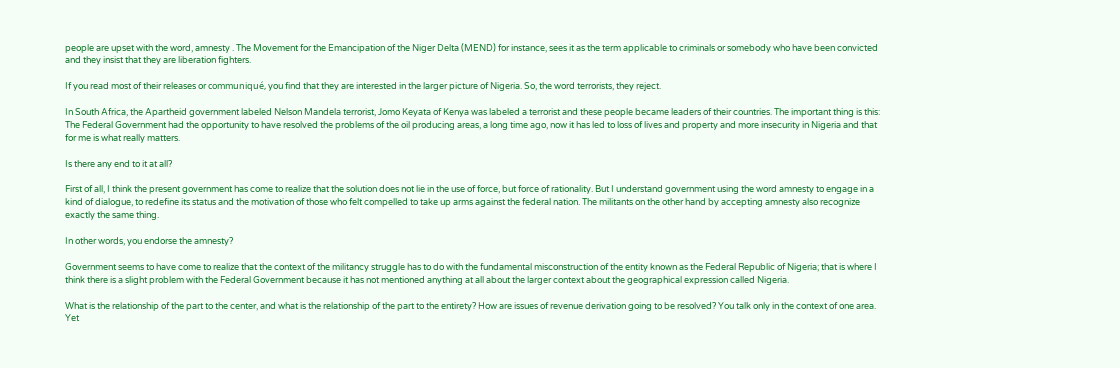people are upset with the word, amnesty . The Movement for the Emancipation of the Niger Delta (MEND) for instance, sees it as the term applicable to criminals or somebody who have been convicted and they insist that they are liberation fighters.

If you read most of their releases or communiqué, you find that they are interested in the larger picture of Nigeria. So, the word terrorists, they reject.

In South Africa, the Apartheid government labeled Nelson Mandela terrorist, Jomo Keyata of Kenya was labeled a terrorist and these people became leaders of their countries. The important thing is this: The Federal Government had the opportunity to have resolved the problems of the oil producing areas, a long time ago, now it has led to loss of lives and property and more insecurity in Nigeria and that for me is what really matters.

Is there any end to it at all?

First of all, I think the present government has come to realize that the solution does not lie in the use of force, but force of rationality. But I understand government using the word amnesty to engage in a kind of dialogue, to redefine its status and the motivation of those who felt compelled to take up arms against the federal nation. The militants on the other hand by accepting amnesty also recognize exactly the same thing.

In other words, you endorse the amnesty?

Government seems to have come to realize that the context of the militancy struggle has to do with the fundamental misconstruction of the entity known as the Federal Republic of Nigeria; that is where I think there is a slight problem with the Federal Government because it has not mentioned anything at all about the larger context about the geographical expression called Nigeria.

What is the relationship of the part to the center, and what is the relationship of the part to the entirety? How are issues of revenue derivation going to be resolved? You talk only in the context of one area. Yet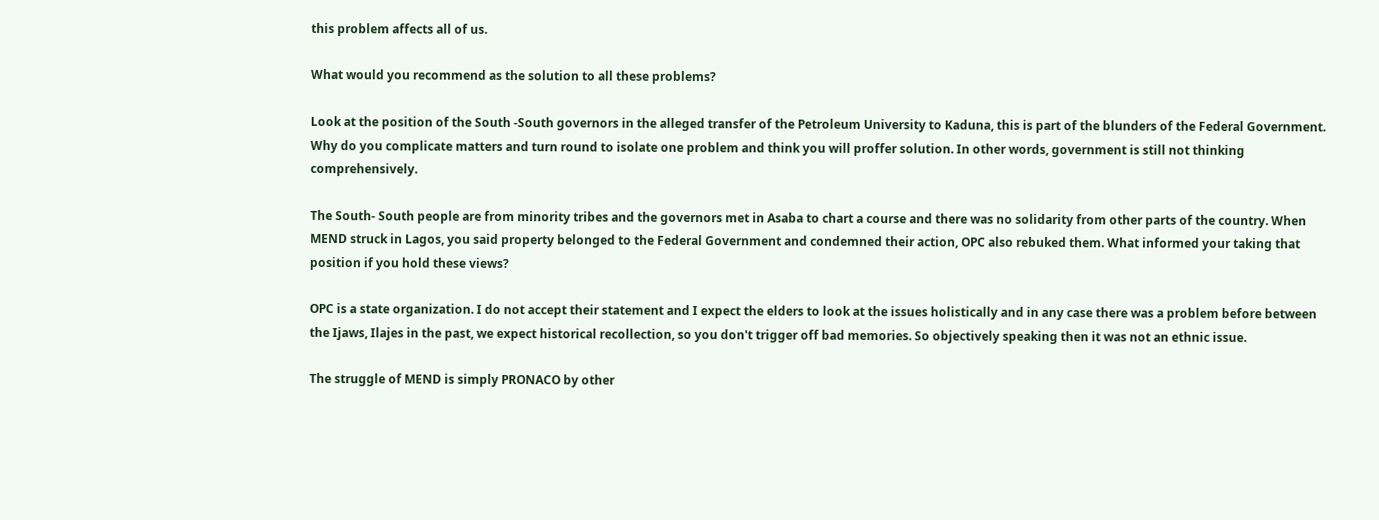this problem affects all of us.

What would you recommend as the solution to all these problems?

Look at the position of the South -South governors in the alleged transfer of the Petroleum University to Kaduna, this is part of the blunders of the Federal Government. Why do you complicate matters and turn round to isolate one problem and think you will proffer solution. In other words, government is still not thinking comprehensively.

The South- South people are from minority tribes and the governors met in Asaba to chart a course and there was no solidarity from other parts of the country. When MEND struck in Lagos, you said property belonged to the Federal Government and condemned their action, OPC also rebuked them. What informed your taking that position if you hold these views?

OPC is a state organization. I do not accept their statement and I expect the elders to look at the issues holistically and in any case there was a problem before between the Ijaws, Ilajes in the past, we expect historical recollection, so you don't trigger off bad memories. So objectively speaking then it was not an ethnic issue.

The struggle of MEND is simply PRONACO by other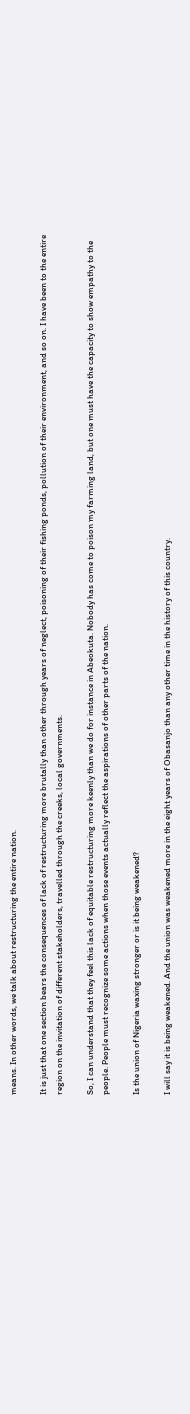means. In other words, we talk about restructuring the entire nation.

It is just that one section bears the consequences of lack of restructuring more brutally than other through years of neglect, poisoning of their fishing ponds, pollution of their environment, and so on. I have been to the entire region on the invitation of different stakeholders, travelled through the creeks, local governments.

So, I can understand that they feel this lack of equitable restructuring more keenly than we do for instance in Abeokuta. Nobody has come to poison my farming land, but one must have the capacity to show empathy to the people. People must recognize some actions when those events actually reflect the aspirations of other parts of the nation.

Is the union of Nigeria waxing stronger or is it being weakened?

I will say it is being weakened. And the union was weakened more in the eight years of Obasanjo than any other time in the history of this country.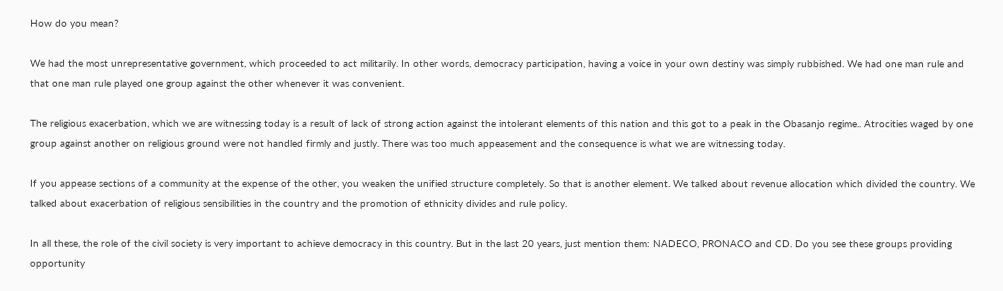How do you mean?

We had the most unrepresentative government, which proceeded to act militarily. In other words, democracy participation, having a voice in your own destiny was simply rubbished. We had one man rule and that one man rule played one group against the other whenever it was convenient.

The religious exacerbation, which we are witnessing today is a result of lack of strong action against the intolerant elements of this nation and this got to a peak in the Obasanjo regime.. Atrocities waged by one group against another on religious ground were not handled firmly and justly. There was too much appeasement and the consequence is what we are witnessing today.

If you appease sections of a community at the expense of the other, you weaken the unified structure completely. So that is another element. We talked about revenue allocation which divided the country. We talked about exacerbation of religious sensibilities in the country and the promotion of ethnicity divides and rule policy.

In all these, the role of the civil society is very important to achieve democracy in this country. But in the last 20 years, just mention them: NADECO, PRONACO and CD. Do you see these groups providing opportunity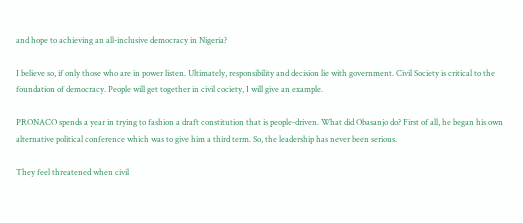and hope to achieving an all-inclusive democracy in Nigeria?

I believe so, if only those who are in power listen. Ultimately, responsibility and decision lie with government. Civil Society is critical to the foundation of democracy. People will get together in civil cociety, I will give an example.

PRONACO spends a year in trying to fashion a draft constitution that is people-driven. What did Obasanjo do? First of all, he began his own alternative political conference which was to give him a third term. So, the leadership has never been serious.

They feel threatened when civil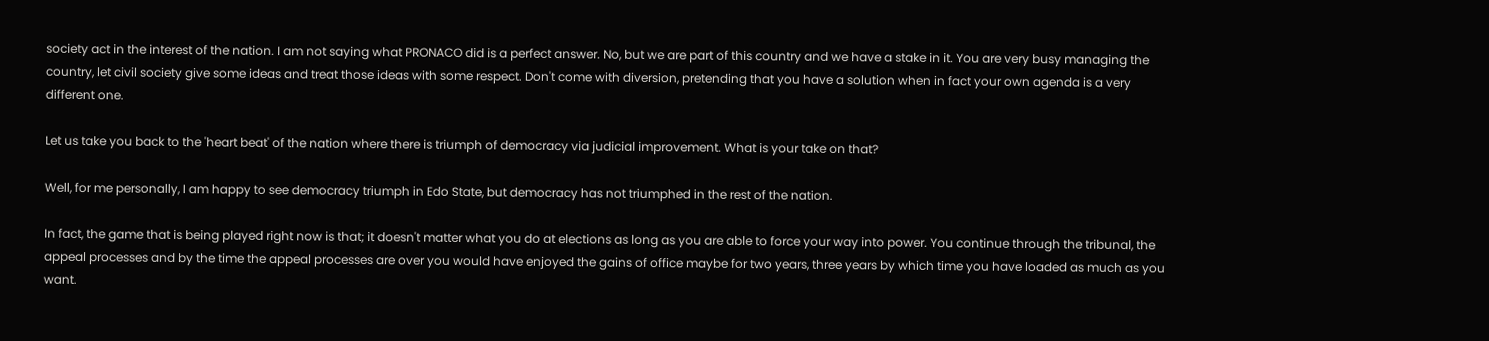society act in the interest of the nation. I am not saying what PRONACO did is a perfect answer. No, but we are part of this country and we have a stake in it. You are very busy managing the country, let civil society give some ideas and treat those ideas with some respect. Don't come with diversion, pretending that you have a solution when in fact your own agenda is a very different one.

Let us take you back to the 'heart beat' of the nation where there is triumph of democracy via judicial improvement. What is your take on that?

Well, for me personally, I am happy to see democracy triumph in Edo State, but democracy has not triumphed in the rest of the nation.

In fact, the game that is being played right now is that; it doesn't matter what you do at elections as long as you are able to force your way into power. You continue through the tribunal, the appeal processes and by the time the appeal processes are over you would have enjoyed the gains of office maybe for two years, three years by which time you have loaded as much as you want.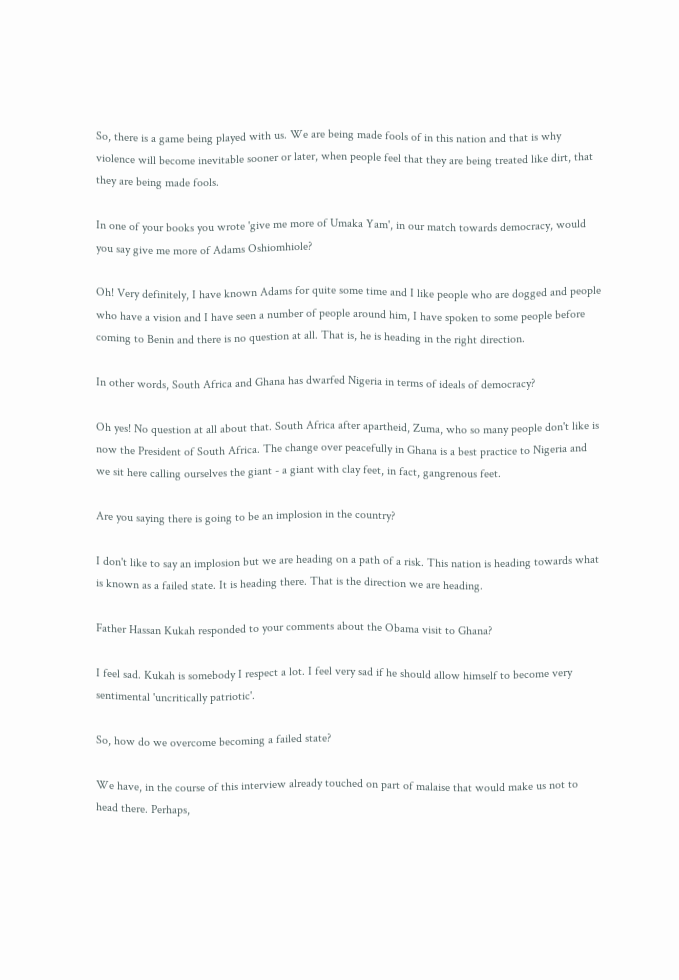So, there is a game being played with us. We are being made fools of in this nation and that is why violence will become inevitable sooner or later, when people feel that they are being treated like dirt, that they are being made fools.

In one of your books you wrote 'give me more of Umaka Yam', in our match towards democracy, would you say give me more of Adams Oshiomhiole?

Oh! Very definitely, I have known Adams for quite some time and I like people who are dogged and people who have a vision and I have seen a number of people around him, I have spoken to some people before coming to Benin and there is no question at all. That is, he is heading in the right direction.

In other words, South Africa and Ghana has dwarfed Nigeria in terms of ideals of democracy?

Oh yes! No question at all about that. South Africa after apartheid, Zuma, who so many people don't like is now the President of South Africa. The change over peacefully in Ghana is a best practice to Nigeria and we sit here calling ourselves the giant - a giant with clay feet, in fact, gangrenous feet.

Are you saying there is going to be an implosion in the country?

I don't like to say an implosion but we are heading on a path of a risk. This nation is heading towards what is known as a failed state. It is heading there. That is the direction we are heading.

Father Hassan Kukah responded to your comments about the Obama visit to Ghana?

I feel sad. Kukah is somebody I respect a lot. I feel very sad if he should allow himself to become very sentimental 'uncritically patriotic'.

So, how do we overcome becoming a failed state?

We have, in the course of this interview already touched on part of malaise that would make us not to head there. Perhaps,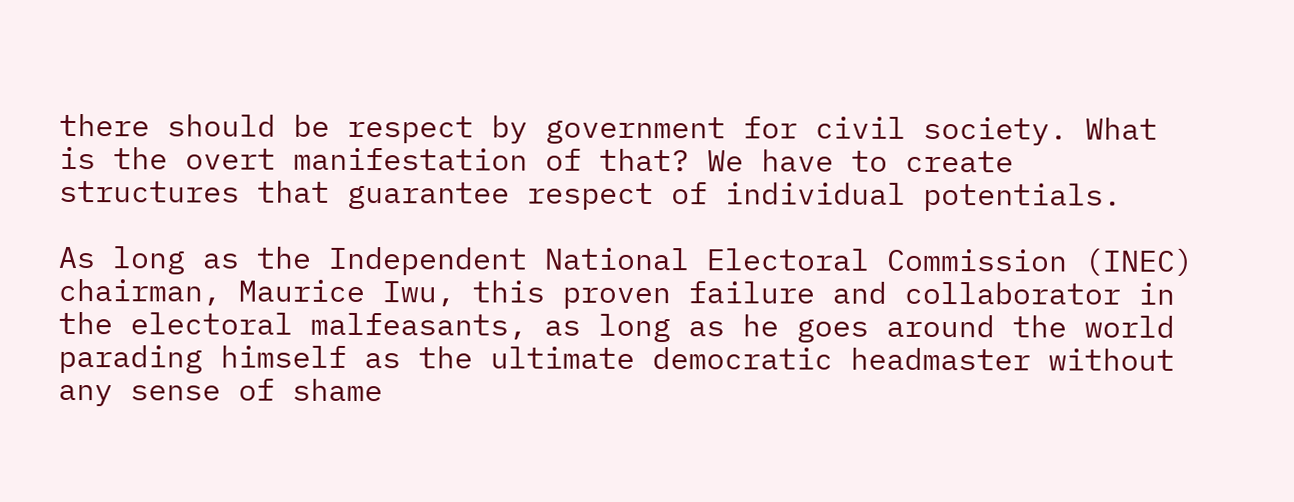there should be respect by government for civil society. What is the overt manifestation of that? We have to create structures that guarantee respect of individual potentials.

As long as the Independent National Electoral Commission (INEC) chairman, Maurice Iwu, this proven failure and collaborator in the electoral malfeasants, as long as he goes around the world parading himself as the ultimate democratic headmaster without any sense of shame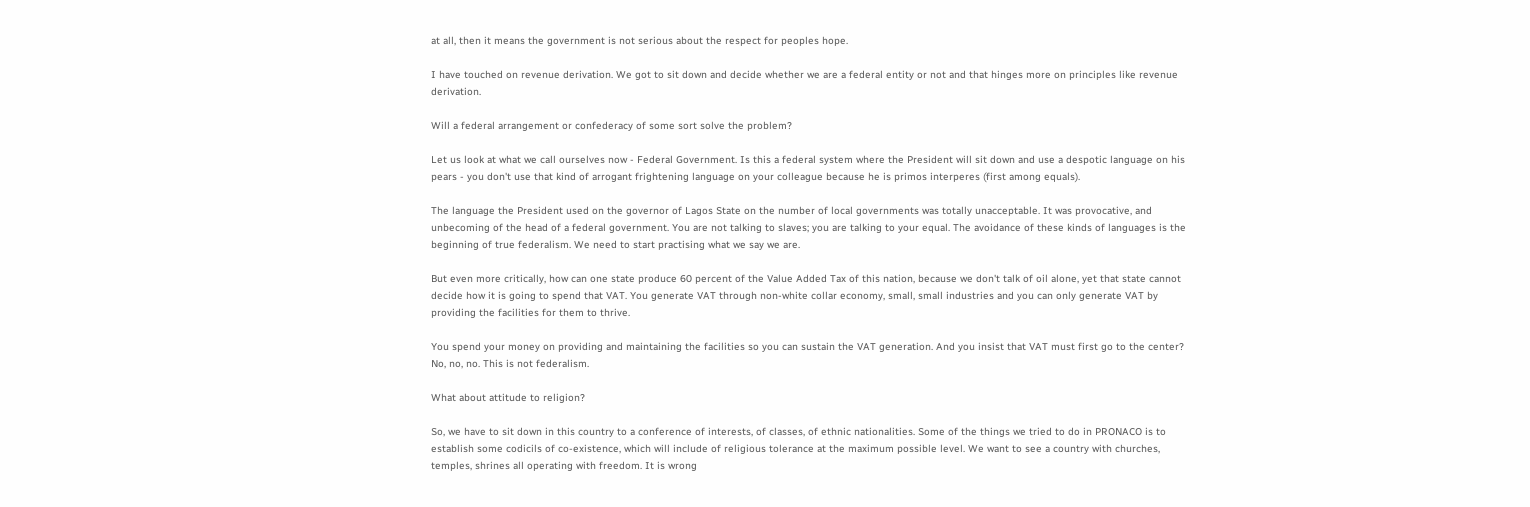at all, then it means the government is not serious about the respect for peoples hope.

I have touched on revenue derivation. We got to sit down and decide whether we are a federal entity or not and that hinges more on principles like revenue derivation.

Will a federal arrangement or confederacy of some sort solve the problem?

Let us look at what we call ourselves now - Federal Government. Is this a federal system where the President will sit down and use a despotic language on his pears - you don't use that kind of arrogant frightening language on your colleague because he is primos interperes (first among equals).

The language the President used on the governor of Lagos State on the number of local governments was totally unacceptable. It was provocative, and unbecoming of the head of a federal government. You are not talking to slaves; you are talking to your equal. The avoidance of these kinds of languages is the beginning of true federalism. We need to start practising what we say we are.

But even more critically, how can one state produce 60 percent of the Value Added Tax of this nation, because we don't talk of oil alone, yet that state cannot decide how it is going to spend that VAT. You generate VAT through non-white collar economy, small, small industries and you can only generate VAT by providing the facilities for them to thrive.

You spend your money on providing and maintaining the facilities so you can sustain the VAT generation. And you insist that VAT must first go to the center? No, no, no. This is not federalism.

What about attitude to religion?

So, we have to sit down in this country to a conference of interests, of classes, of ethnic nationalities. Some of the things we tried to do in PRONACO is to establish some codicils of co-existence, which will include of religious tolerance at the maximum possible level. We want to see a country with churches, temples, shrines all operating with freedom. It is wrong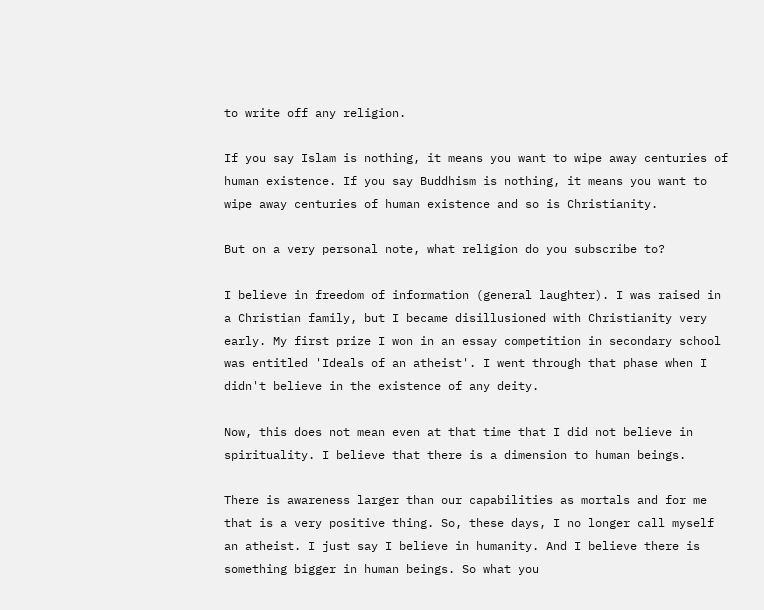to write off any religion.

If you say Islam is nothing, it means you want to wipe away centuries of human existence. If you say Buddhism is nothing, it means you want to wipe away centuries of human existence and so is Christianity.

But on a very personal note, what religion do you subscribe to?

I believe in freedom of information (general laughter). I was raised in a Christian family, but I became disillusioned with Christianity very early. My first prize I won in an essay competition in secondary school was entitled 'Ideals of an atheist'. I went through that phase when I didn't believe in the existence of any deity.

Now, this does not mean even at that time that I did not believe in spirituality. I believe that there is a dimension to human beings.

There is awareness larger than our capabilities as mortals and for me that is a very positive thing. So, these days, I no longer call myself an atheist. I just say I believe in humanity. And I believe there is something bigger in human beings. So what you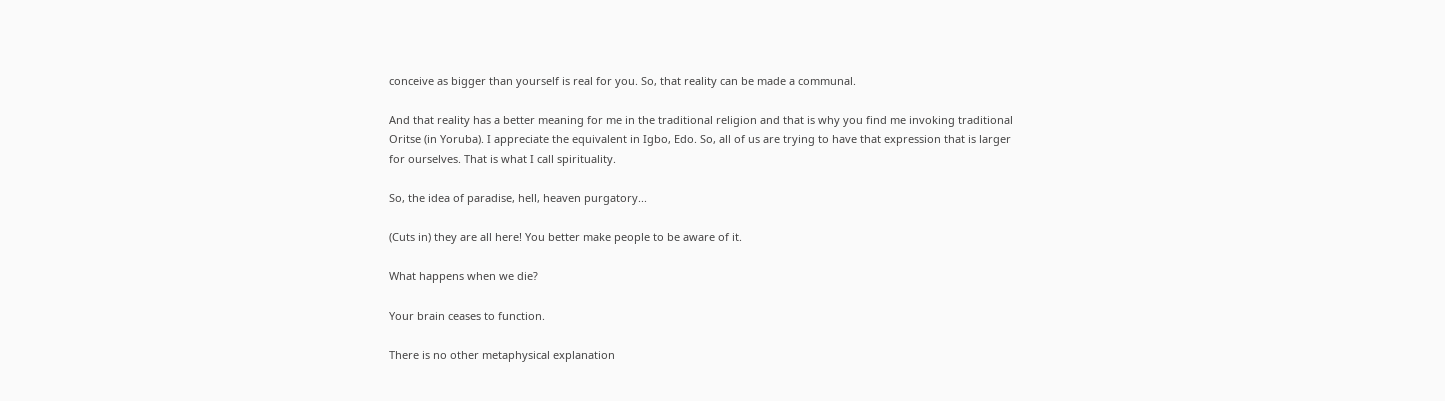conceive as bigger than yourself is real for you. So, that reality can be made a communal.

And that reality has a better meaning for me in the traditional religion and that is why you find me invoking traditional Oritse (in Yoruba). I appreciate the equivalent in Igbo, Edo. So, all of us are trying to have that expression that is larger for ourselves. That is what I call spirituality.

So, the idea of paradise, hell, heaven purgatory...

(Cuts in) they are all here! You better make people to be aware of it.

What happens when we die?

Your brain ceases to function.

There is no other metaphysical explanation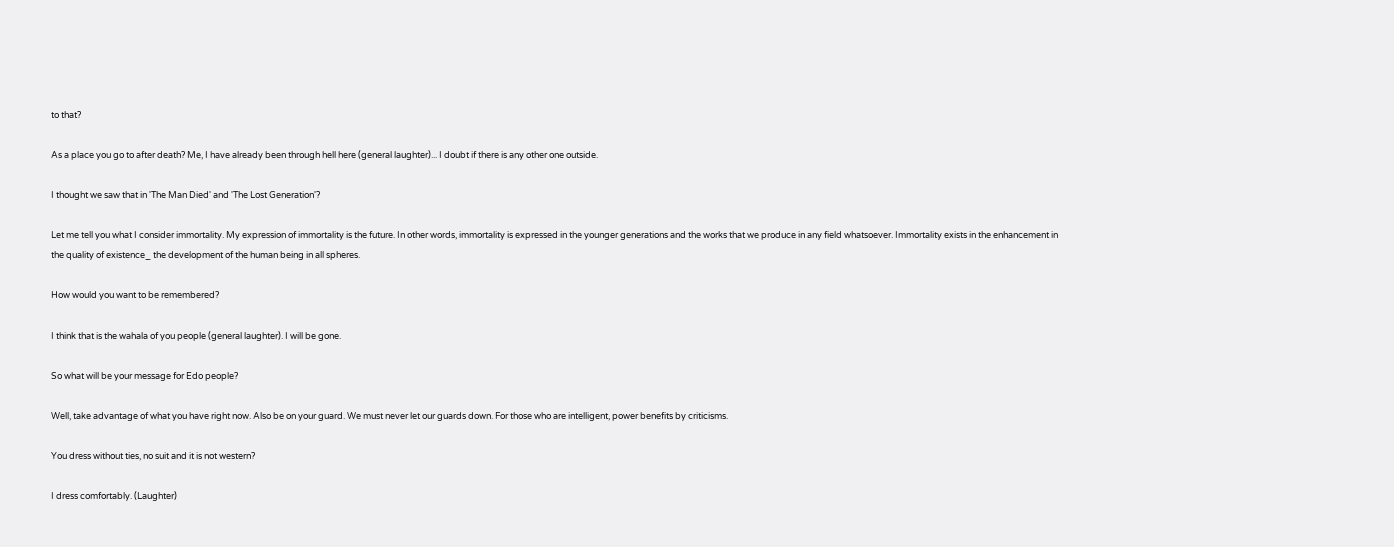to that?

As a place you go to after death? Me, I have already been through hell here (general laughter)... I doubt if there is any other one outside.

I thought we saw that in 'The Man Died' and 'The Lost Generation'?

Let me tell you what I consider immortality. My expression of immortality is the future. In other words, immortality is expressed in the younger generations and the works that we produce in any field whatsoever. Immortality exists in the enhancement in the quality of existence_ the development of the human being in all spheres.

How would you want to be remembered?

I think that is the wahala of you people (general laughter). I will be gone.

So what will be your message for Edo people?

Well, take advantage of what you have right now. Also be on your guard. We must never let our guards down. For those who are intelligent, power benefits by criticisms.

You dress without ties, no suit and it is not western?

I dress comfortably. (Laughter)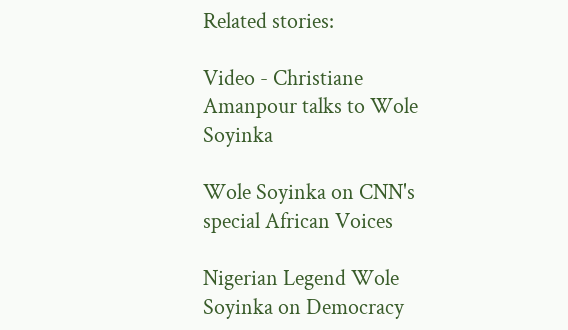Related stories:

Video - Christiane Amanpour talks to Wole Soyinka

Wole Soyinka on CNN's special African Voices

Nigerian Legend Wole Soyinka on Democracy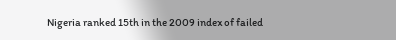Nigeria ranked 15th in the 2009 index of failed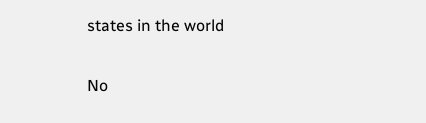states in the world

No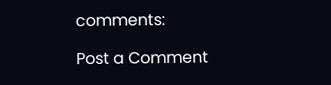comments:

Post a Comment